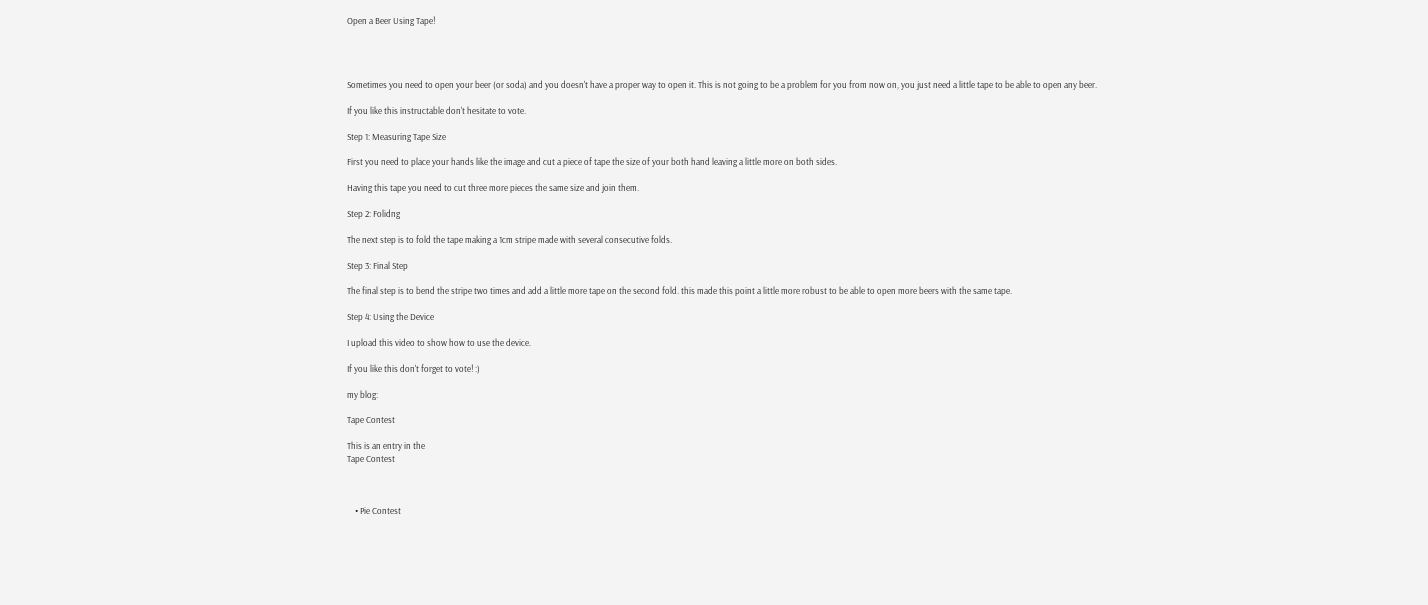Open a Beer Using Tape!




Sometimes you need to open your beer (or soda) and you doesn't have a proper way to open it. This is not going to be a problem for you from now on, you just need a little tape to be able to open any beer.

If you like this instructable don't hesitate to vote.

Step 1: Measuring Tape Size

First you need to place your hands like the image and cut a piece of tape the size of your both hand leaving a little more on both sides.

Having this tape you need to cut three more pieces the same size and join them.

Step 2: Folidng

The next step is to fold the tape making a 1cm stripe made with several consecutive folds.

Step 3: Final Step

The final step is to bend the stripe two times and add a little more tape on the second fold. this made this point a little more robust to be able to open more beers with the same tape.

Step 4: Using the Device

I upload this video to show how to use the device.

If you like this don't forget to vote! :)

my blog:

Tape Contest

This is an entry in the
Tape Contest



    • Pie Contest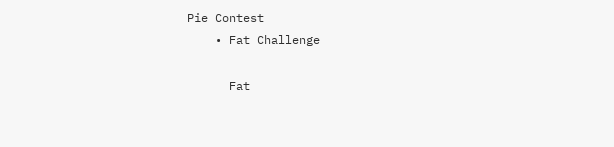Pie Contest
    • Fat Challenge

      Fat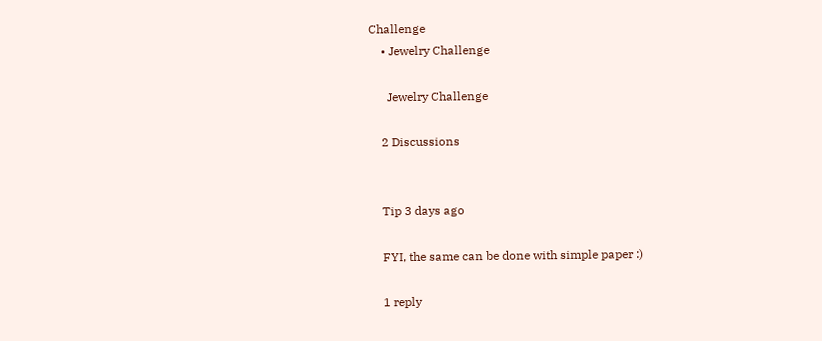Challenge
    • Jewelry Challenge

      Jewelry Challenge

    2 Discussions


    Tip 3 days ago

    FYI, the same can be done with simple paper :)

    1 reply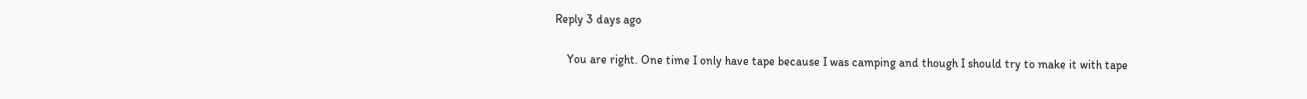Reply 3 days ago

    You are right. One time I only have tape because I was camping and though I should try to make it with tape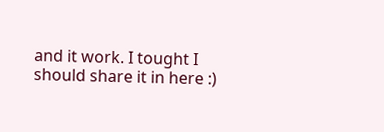and it work. I tought I should share it in here :)